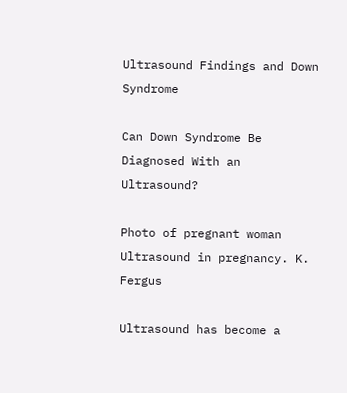Ultrasound Findings and Down Syndrome

Can Down Syndrome Be Diagnosed With an Ultrasound?

Photo of pregnant woman
Ultrasound in pregnancy. K. Fergus

Ultrasound has become a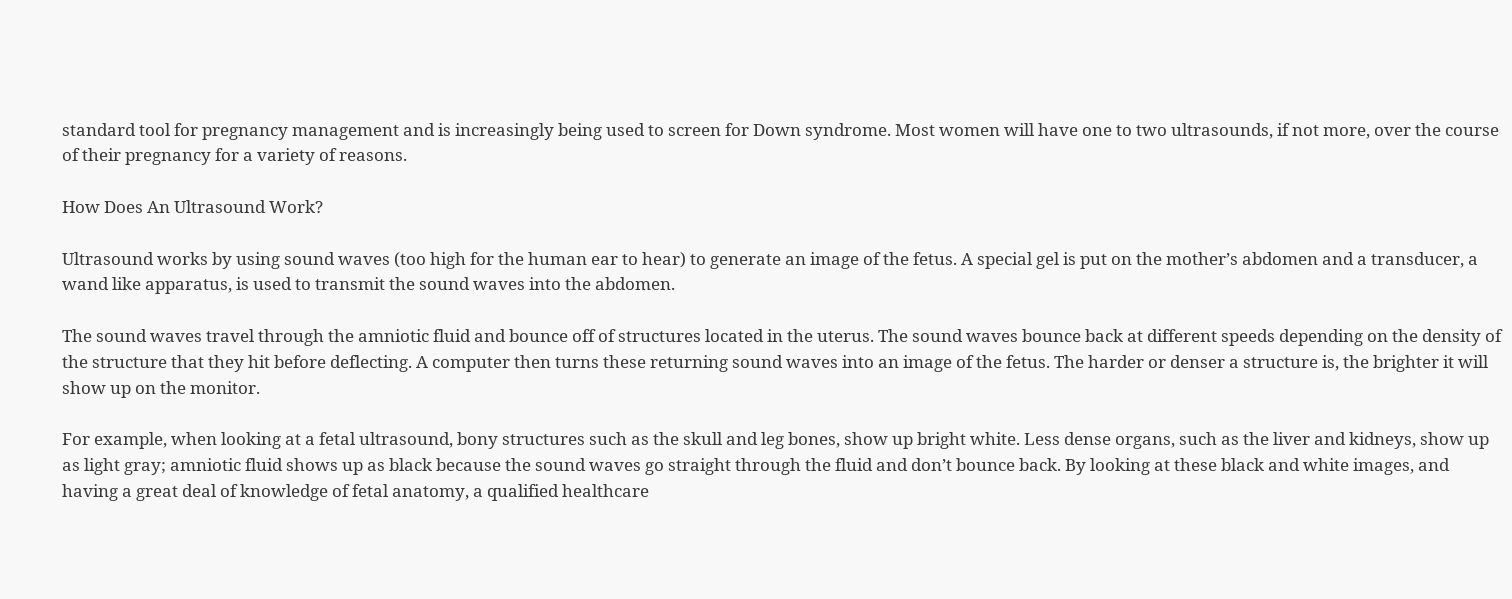standard tool for pregnancy management and is increasingly being used to screen for Down syndrome. Most women will have one to two ultrasounds, if not more, over the course of their pregnancy for a variety of reasons.

How Does An Ultrasound Work?

Ultrasound works by using sound waves (too high for the human ear to hear) to generate an image of the fetus. A special gel is put on the mother’s abdomen and a transducer, a wand like apparatus, is used to transmit the sound waves into the abdomen.

The sound waves travel through the amniotic fluid and bounce off of structures located in the uterus. The sound waves bounce back at different speeds depending on the density of the structure that they hit before deflecting. A computer then turns these returning sound waves into an image of the fetus. The harder or denser a structure is, the brighter it will show up on the monitor.

For example, when looking at a fetal ultrasound, bony structures such as the skull and leg bones, show up bright white. Less dense organs, such as the liver and kidneys, show up as light gray; amniotic fluid shows up as black because the sound waves go straight through the fluid and don’t bounce back. By looking at these black and white images, and having a great deal of knowledge of fetal anatomy, a qualified healthcare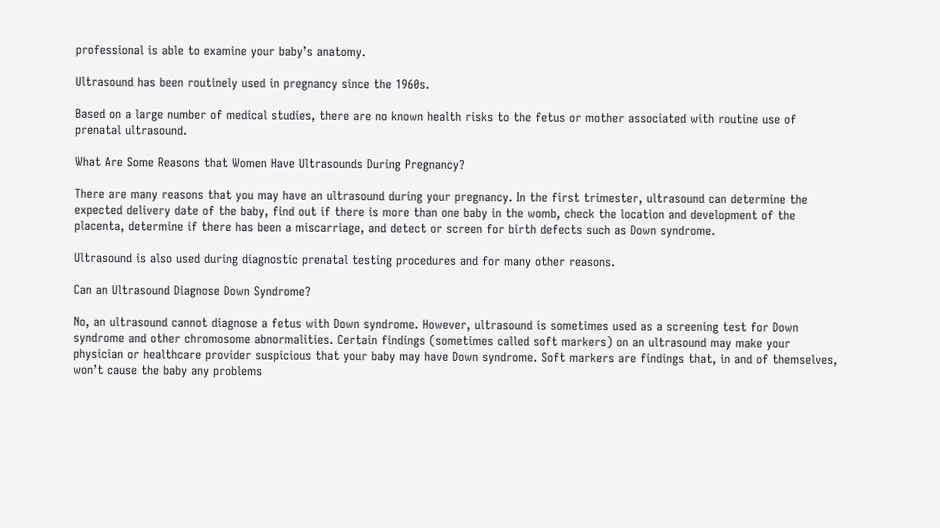professional is able to examine your baby’s anatomy.

Ultrasound has been routinely used in pregnancy since the 1960s.

Based on a large number of medical studies, there are no known health risks to the fetus or mother associated with routine use of prenatal ultrasound.

What Are Some Reasons that Women Have Ultrasounds During Pregnancy?

There are many reasons that you may have an ultrasound during your pregnancy. In the first trimester, ultrasound can determine the expected delivery date of the baby, find out if there is more than one baby in the womb, check the location and development of the placenta, determine if there has been a miscarriage, and detect or screen for birth defects such as Down syndrome.

Ultrasound is also used during diagnostic prenatal testing procedures and for many other reasons.

Can an Ultrasound Diagnose Down Syndrome?

No, an ultrasound cannot diagnose a fetus with Down syndrome. However, ultrasound is sometimes used as a screening test for Down syndrome and other chromosome abnormalities. Certain findings (sometimes called soft markers) on an ultrasound may make your physician or healthcare provider suspicious that your baby may have Down syndrome. Soft markers are findings that, in and of themselves, won’t cause the baby any problems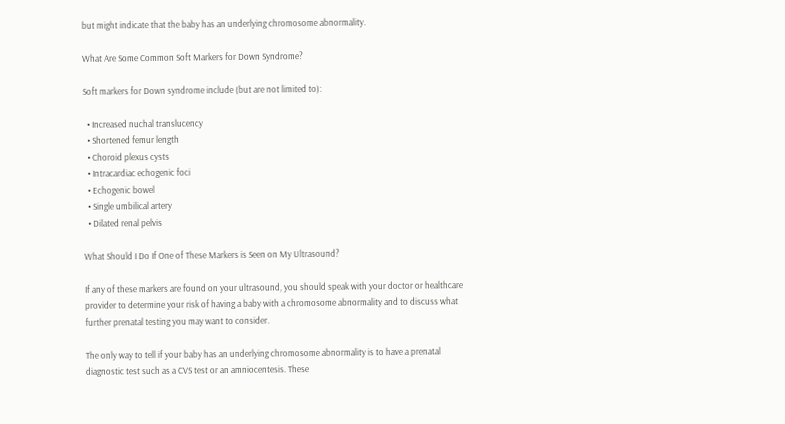but might indicate that the baby has an underlying chromosome abnormality.

What Are Some Common Soft Markers for Down Syndrome?

Soft markers for Down syndrome include (but are not limited to):

  • Increased nuchal translucency
  • Shortened femur length
  • Choroid plexus cysts
  • Intracardiac echogenic foci
  • Echogenic bowel
  • Single umbilical artery
  • Dilated renal pelvis

What Should I Do If One of These Markers is Seen on My Ultrasound?

If any of these markers are found on your ultrasound, you should speak with your doctor or healthcare provider to determine your risk of having a baby with a chromosome abnormality and to discuss what further prenatal testing you may want to consider.

The only way to tell if your baby has an underlying chromosome abnormality is to have a prenatal diagnostic test such as a CVS test or an amniocentesis. These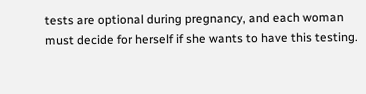tests are optional during pregnancy, and each woman must decide for herself if she wants to have this testing.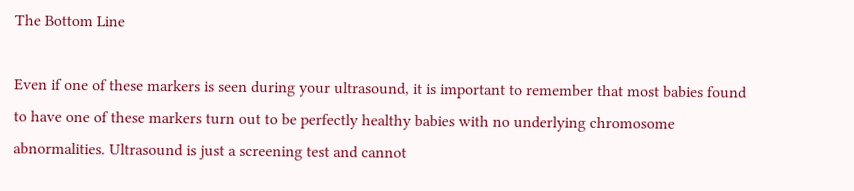The Bottom Line

Even if one of these markers is seen during your ultrasound, it is important to remember that most babies found to have one of these markers turn out to be perfectly healthy babies with no underlying chromosome abnormalities. Ultrasound is just a screening test and cannot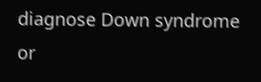diagnose Down syndrome or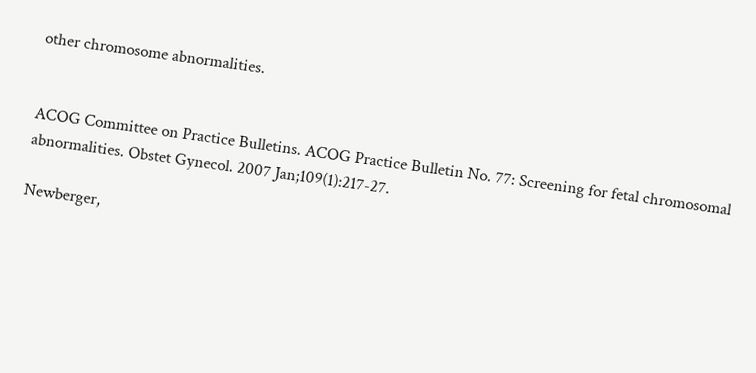other chromosome abnormalities.


ACOG Committee on Practice Bulletins. ACOG Practice Bulletin No. 77: Screening for fetal chromosomal abnormalities. Obstet Gynecol. 2007 Jan;109(1):217-27.

Newberger,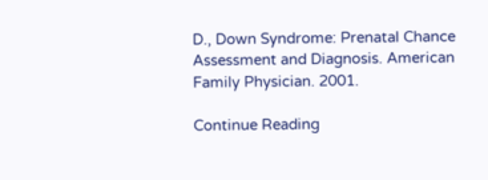D., Down Syndrome: Prenatal Chance Assessment and Diagnosis. American Family Physician. 2001.

Continue Reading